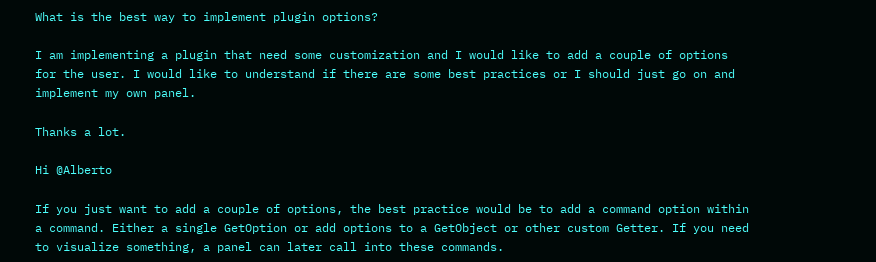What is the best way to implement plugin options?

I am implementing a plugin that need some customization and I would like to add a couple of options for the user. I would like to understand if there are some best practices or I should just go on and implement my own panel.

Thanks a lot.

Hi @Alberto

If you just want to add a couple of options, the best practice would be to add a command option within a command. Either a single GetOption or add options to a GetObject or other custom Getter. If you need to visualize something, a panel can later call into these commands.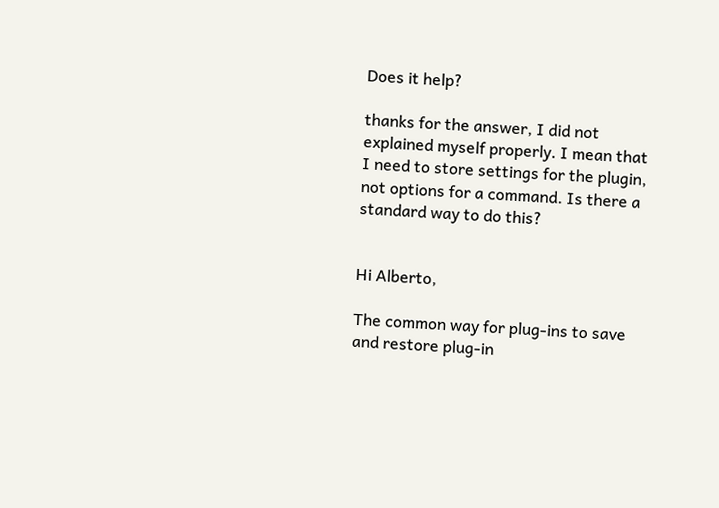Does it help?

thanks for the answer, I did not explained myself properly. I mean that I need to store settings for the plugin, not options for a command. Is there a standard way to do this?


Hi Alberto,

The common way for plug-ins to save and restore plug-in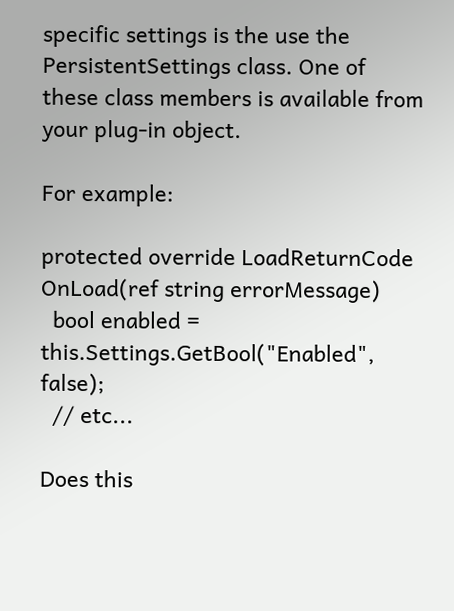specific settings is the use the PersistentSettings class. One of these class members is available from your plug-in object.

For example:

protected override LoadReturnCode OnLoad(ref string errorMessage)
  bool enabled = this.Settings.GetBool("Enabled", false);
  // etc...

Does this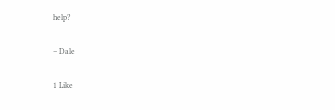help?

– Dale

1 Like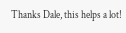Thanks Dale, this helps a lot!